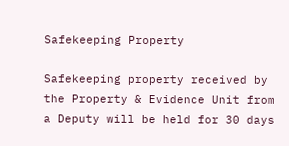Safekeeping Property

Safekeeping property received by the Property & Evidence Unit from a Deputy will be held for 30 days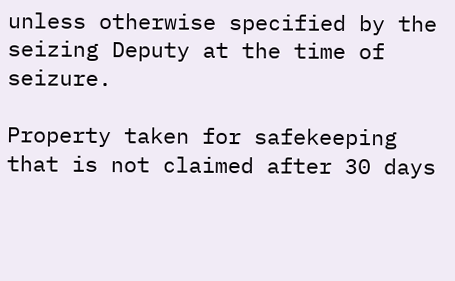unless otherwise specified by the seizing Deputy at the time of seizure.

Property taken for safekeeping that is not claimed after 30 days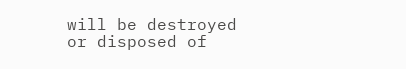will be destroyed or disposed of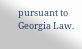pursuant to Georgia Law.